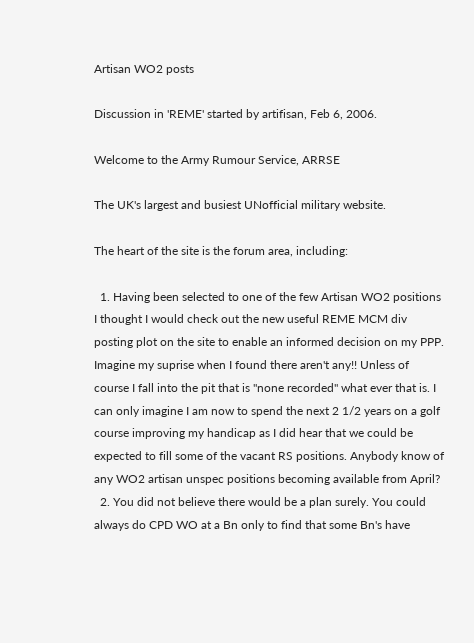Artisan WO2 posts

Discussion in 'REME' started by artifisan, Feb 6, 2006.

Welcome to the Army Rumour Service, ARRSE

The UK's largest and busiest UNofficial military website.

The heart of the site is the forum area, including:

  1. Having been selected to one of the few Artisan WO2 positions I thought I would check out the new useful REME MCM div posting plot on the site to enable an informed decision on my PPP. Imagine my suprise when I found there aren't any!! Unless of course I fall into the pit that is "none recorded" what ever that is. I can only imagine I am now to spend the next 2 1/2 years on a golf course improving my handicap as I did hear that we could be expected to fill some of the vacant RS positions. Anybody know of any WO2 artisan unspec positions becoming available from April?
  2. You did not believe there would be a plan surely. You could always do CPD WO at a Bn only to find that some Bn's have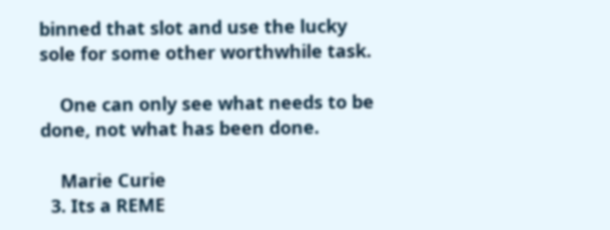binned that slot and use the lucky sole for some other worthwhile task.

    One can only see what needs to be done, not what has been done.

    Marie Curie
  3. Its a REME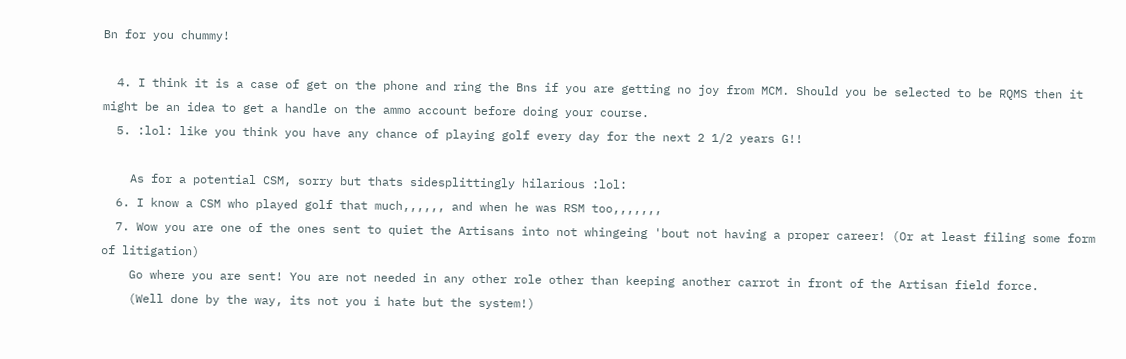Bn for you chummy!

  4. I think it is a case of get on the phone and ring the Bns if you are getting no joy from MCM. Should you be selected to be RQMS then it might be an idea to get a handle on the ammo account before doing your course.
  5. :lol: like you think you have any chance of playing golf every day for the next 2 1/2 years G!!

    As for a potential CSM, sorry but thats sidesplittingly hilarious :lol:
  6. I know a CSM who played golf that much,,,,,, and when he was RSM too,,,,,,,
  7. Wow you are one of the ones sent to quiet the Artisans into not whingeing 'bout not having a proper career! (Or at least filing some form of litigation)
    Go where you are sent! You are not needed in any other role other than keeping another carrot in front of the Artisan field force.
    (Well done by the way, its not you i hate but the system!)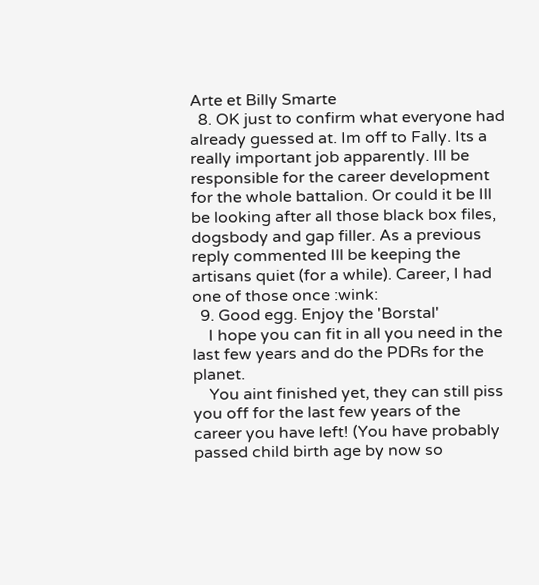Arte et Billy Smarte
  8. OK just to confirm what everyone had already guessed at. Im off to Fally. Its a really important job apparently. Ill be responsible for the career development for the whole battalion. Or could it be Ill be looking after all those black box files, dogsbody and gap filler. As a previous reply commented Ill be keeping the artisans quiet (for a while). Career, I had one of those once :wink:
  9. Good egg. Enjoy the 'Borstal'
    I hope you can fit in all you need in the last few years and do the PDRs for the planet.
    You aint finished yet, they can still piss you off for the last few years of the career you have left! (You have probably passed child birth age by now so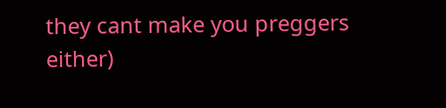they cant make you preggers either)